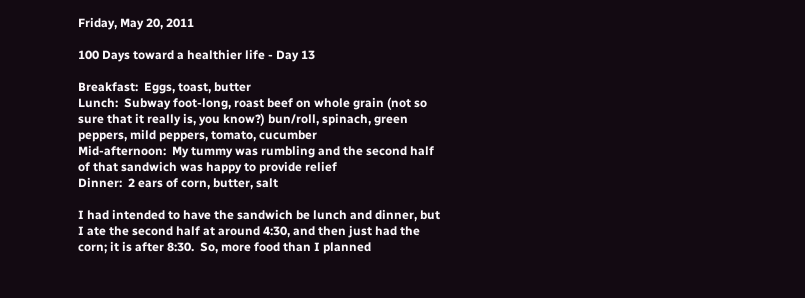Friday, May 20, 2011

100 Days toward a healthier life - Day 13

Breakfast:  Eggs, toast, butter
Lunch:  Subway foot-long, roast beef on whole grain (not so sure that it really is, you know?) bun/roll, spinach, green peppers, mild peppers, tomato, cucumber
Mid-afternoon:  My tummy was rumbling and the second half of that sandwich was happy to provide relief
Dinner:  2 ears of corn, butter, salt

I had intended to have the sandwich be lunch and dinner, but I ate the second half at around 4:30, and then just had the corn; it is after 8:30.  So, more food than I planned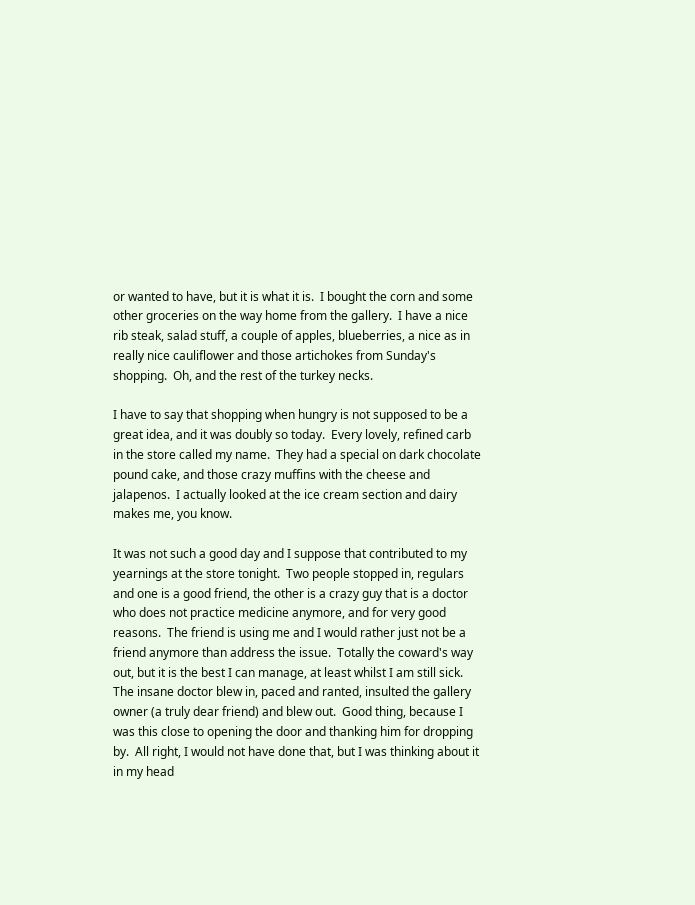or wanted to have, but it is what it is.  I bought the corn and some other groceries on the way home from the gallery.  I have a nice rib steak, salad stuff, a couple of apples, blueberries, a nice as in really nice cauliflower and those artichokes from Sunday's shopping.  Oh, and the rest of the turkey necks.

I have to say that shopping when hungry is not supposed to be a great idea, and it was doubly so today.  Every lovely, refined carb in the store called my name.  They had a special on dark chocolate pound cake, and those crazy muffins with the cheese and jalapenos.  I actually looked at the ice cream section and dairy makes me, you know.

It was not such a good day and I suppose that contributed to my yearnings at the store tonight.  Two people stopped in, regulars and one is a good friend, the other is a crazy guy that is a doctor who does not practice medicine anymore, and for very good reasons.  The friend is using me and I would rather just not be a friend anymore than address the issue.  Totally the coward's way out, but it is the best I can manage, at least whilst I am still sick.  The insane doctor blew in, paced and ranted, insulted the gallery owner (a truly dear friend) and blew out.  Good thing, because I was this close to opening the door and thanking him for dropping by.  All right, I would not have done that, but I was thinking about it in my head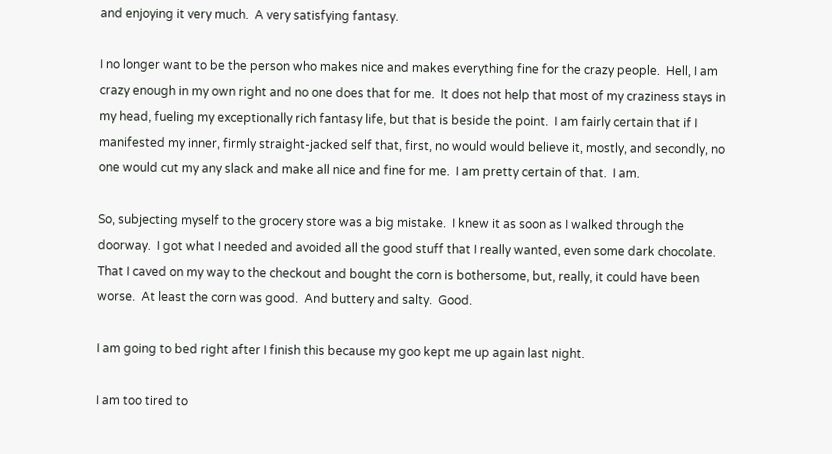and enjoying it very much.  A very satisfying fantasy.

I no longer want to be the person who makes nice and makes everything fine for the crazy people.  Hell, I am crazy enough in my own right and no one does that for me.  It does not help that most of my craziness stays in my head, fueling my exceptionally rich fantasy life, but that is beside the point.  I am fairly certain that if I manifested my inner, firmly straight-jacked self that, first, no would would believe it, mostly, and secondly, no one would cut my any slack and make all nice and fine for me.  I am pretty certain of that.  I am.

So, subjecting myself to the grocery store was a big mistake.  I knew it as soon as I walked through the doorway.  I got what I needed and avoided all the good stuff that I really wanted, even some dark chocolate.  That I caved on my way to the checkout and bought the corn is bothersome, but, really, it could have been worse.  At least the corn was good.  And buttery and salty.  Good.

I am going to bed right after I finish this because my goo kept me up again last night.

I am too tired to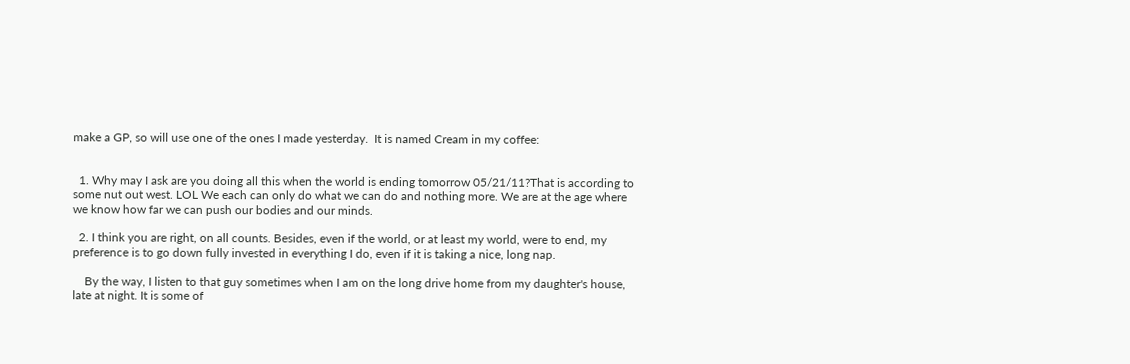make a GP, so will use one of the ones I made yesterday.  It is named Cream in my coffee:


  1. Why may I ask are you doing all this when the world is ending tomorrow 05/21/11?That is according to some nut out west. LOL We each can only do what we can do and nothing more. We are at the age where we know how far we can push our bodies and our minds.

  2. I think you are right, on all counts. Besides, even if the world, or at least my world, were to end, my preference is to go down fully invested in everything I do, even if it is taking a nice, long nap.

    By the way, I listen to that guy sometimes when I am on the long drive home from my daughter's house, late at night. It is some of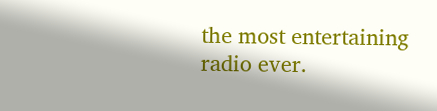the most entertaining radio ever.